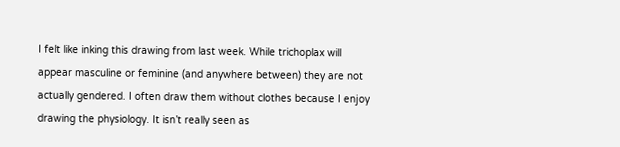I felt like inking this drawing from last week. While trichoplax will appear masculine or feminine (and anywhere between) they are not actually gendered. I often draw them without clothes because I enjoy drawing the physiology. It isn’t really seen as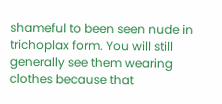shameful to been seen nude in trichoplax form. You will still generally see them wearing clothes because that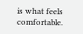is what feels comfortable.